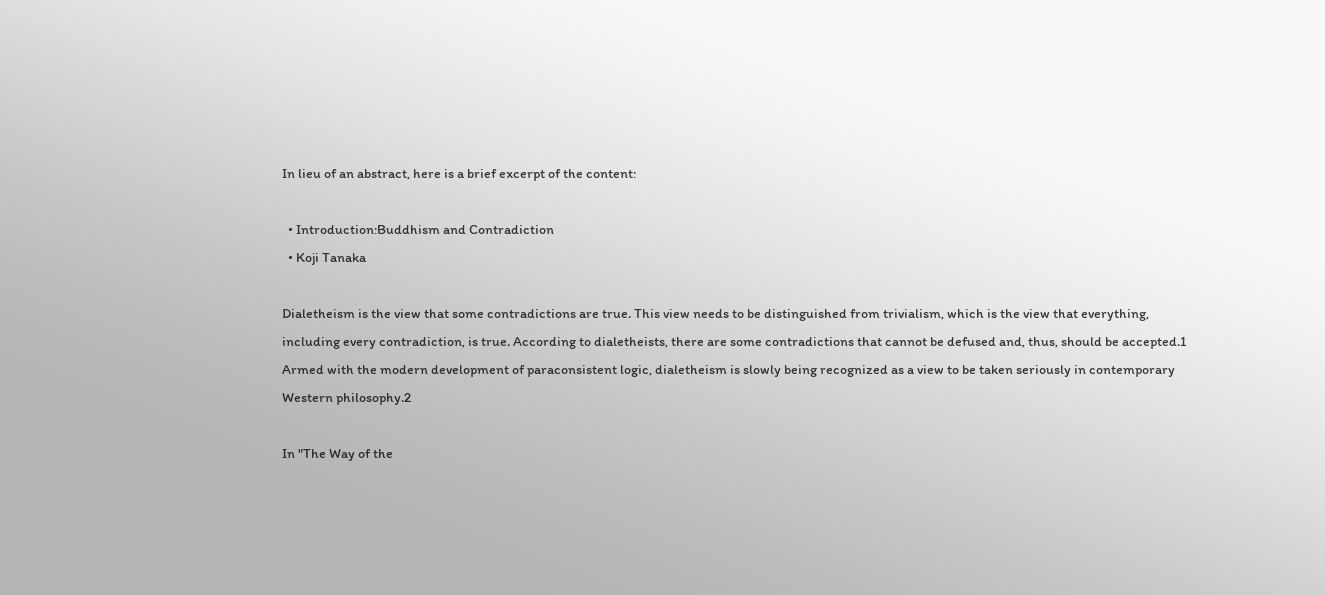In lieu of an abstract, here is a brief excerpt of the content:

  • Introduction:Buddhism and Contradiction
  • Koji Tanaka

Dialetheism is the view that some contradictions are true. This view needs to be distinguished from trivialism, which is the view that everything, including every contradiction, is true. According to dialetheists, there are some contradictions that cannot be defused and, thus, should be accepted.1 Armed with the modern development of paraconsistent logic, dialetheism is slowly being recognized as a view to be taken seriously in contemporary Western philosophy.2

In "The Way of the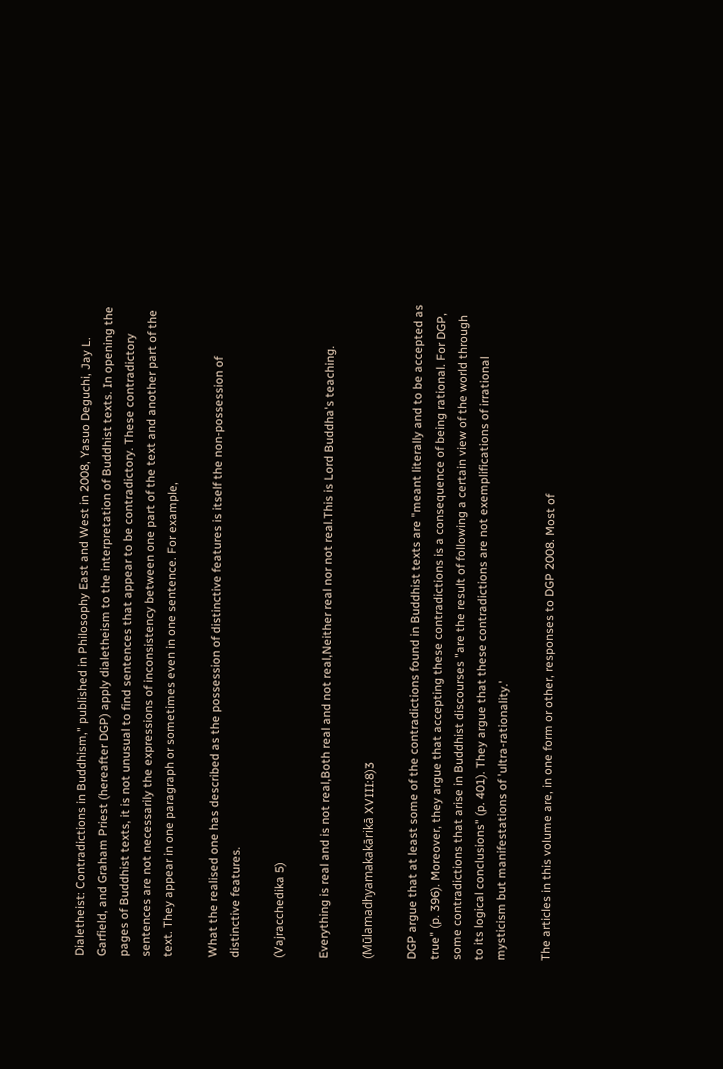Dialetheist: Contradictions in Buddhism," published in Philosophy East and West in 2008, Yasuo Deguchi, Jay L. Garfield, and Graham Priest (hereafter DGP) apply dialetheism to the interpretation of Buddhist texts. In opening the pages of Buddhist texts, it is not unusual to find sentences that appear to be contradictory. These contradictory sentences are not necessarily the expressions of inconsistency between one part of the text and another part of the text. They appear in one paragraph or sometimes even in one sentence. For example,

What the realised one has described as the possession of distinctive features is itself the non-possession of distinctive features.

(Vajracchedika 5)

Everything is real and is not real,Both real and not real,Neither real nor not real.This is Lord Buddha's teaching.

(Mūlamadhyamakakārikā XVIII:8)3

DGP argue that at least some of the contradictions found in Buddhist texts are "meant literally and to be accepted as true" (p. 396). Moreover, they argue that accepting these contradictions is a consequence of being rational. For DGP, some contradictions that arise in Buddhist discourses "are the result of following a certain view of the world through to its logical conclusions" (p. 401). They argue that these contradictions are not exemplifications of irrational mysticism but manifestations of 'ultra-rationality.'

The articles in this volume are, in one form or other, responses to DGP 2008. Most of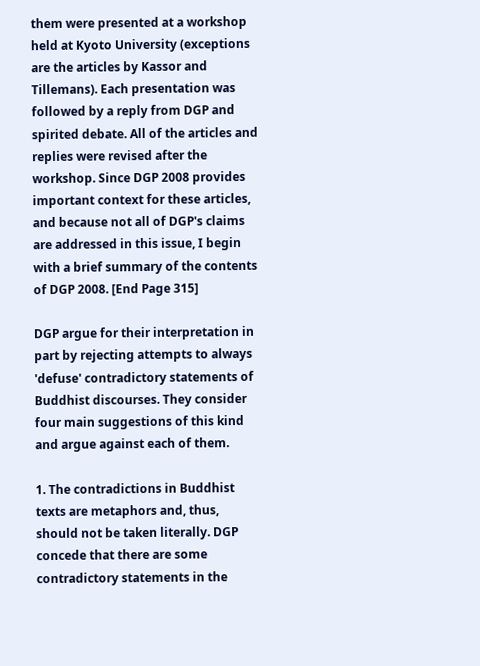them were presented at a workshop held at Kyoto University (exceptions are the articles by Kassor and Tillemans). Each presentation was followed by a reply from DGP and spirited debate. All of the articles and replies were revised after the workshop. Since DGP 2008 provides important context for these articles, and because not all of DGP's claims are addressed in this issue, I begin with a brief summary of the contents of DGP 2008. [End Page 315]

DGP argue for their interpretation in part by rejecting attempts to always 'defuse' contradictory statements of Buddhist discourses. They consider four main suggestions of this kind and argue against each of them.

1. The contradictions in Buddhist texts are metaphors and, thus, should not be taken literally. DGP concede that there are some contradictory statements in the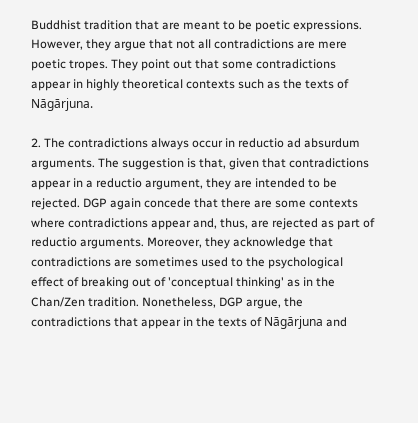Buddhist tradition that are meant to be poetic expressions. However, they argue that not all contradictions are mere poetic tropes. They point out that some contradictions appear in highly theoretical contexts such as the texts of Nāgārjuna.

2. The contradictions always occur in reductio ad absurdum arguments. The suggestion is that, given that contradictions appear in a reductio argument, they are intended to be rejected. DGP again concede that there are some contexts where contradictions appear and, thus, are rejected as part of reductio arguments. Moreover, they acknowledge that contradictions are sometimes used to the psychological effect of breaking out of 'conceptual thinking' as in the Chan/Zen tradition. Nonetheless, DGP argue, the contradictions that appear in the texts of Nāgārjuna and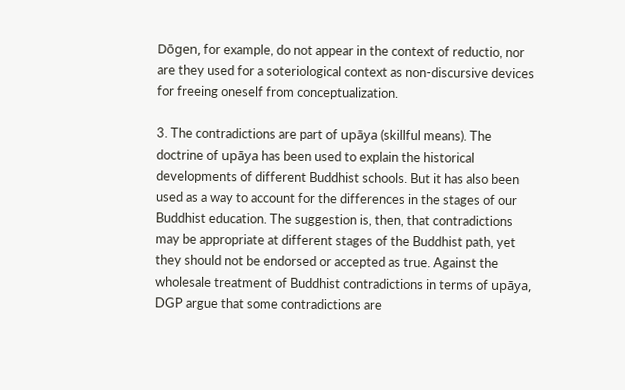Dōgen, for example, do not appear in the context of reductio, nor are they used for a soteriological context as non-discursive devices for freeing oneself from conceptualization.

3. The contradictions are part of upāya (skillful means). The doctrine of upāya has been used to explain the historical developments of different Buddhist schools. But it has also been used as a way to account for the differences in the stages of our Buddhist education. The suggestion is, then, that contradictions may be appropriate at different stages of the Buddhist path, yet they should not be endorsed or accepted as true. Against the wholesale treatment of Buddhist contradictions in terms of upāya, DGP argue that some contradictions are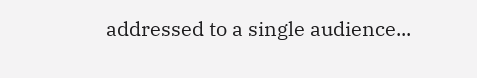addressed to a single audience...